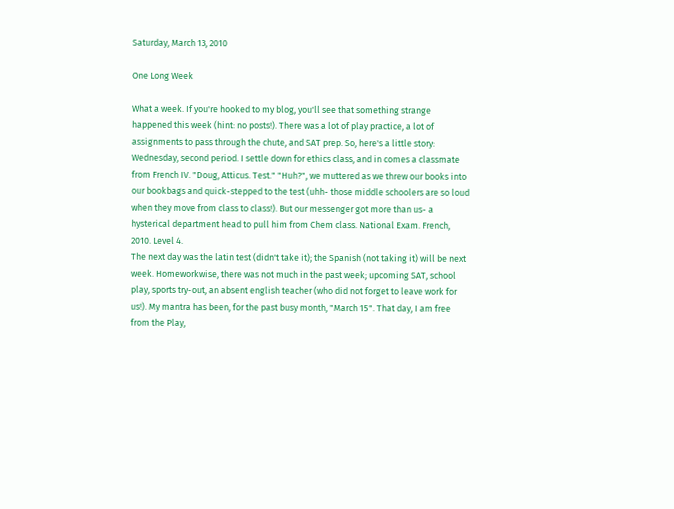Saturday, March 13, 2010

One Long Week

What a week. If you're hooked to my blog, you'll see that something strange happened this week (hint: no posts!). There was a lot of play practice, a lot of assignments to pass through the chute, and SAT prep. So, here's a little story: Wednesday, second period. I settle down for ethics class, and in comes a classmate from French IV. "Doug, Atticus. Test." "Huh?", we muttered as we threw our books into our bookbags and quick-stepped to the test (uhh- those middle schoolers are so loud when they move from class to class!). But our messenger got more than us- a hysterical department head to pull him from Chem class. National Exam. French, 2010. Level 4.
The next day was the latin test (didn't take it); the Spanish (not taking it) will be next week. Homeworkwise, there was not much in the past week; upcoming SAT, school play, sports try-out, an absent english teacher (who did not forget to leave work for us!). My mantra has been, for the past busy month, "March 15". That day, I am free from the Play,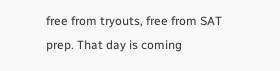free from tryouts, free from SAT prep. That day is coming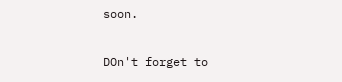soon.

DOn't forget to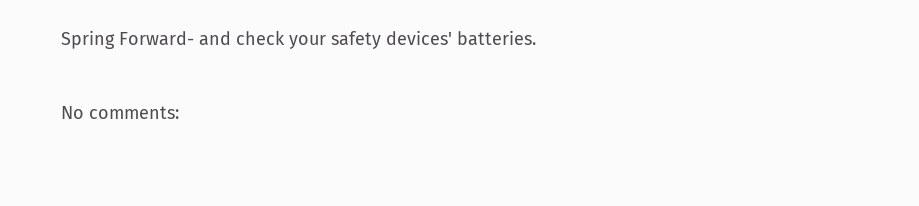Spring Forward- and check your safety devices' batteries.

No comments: